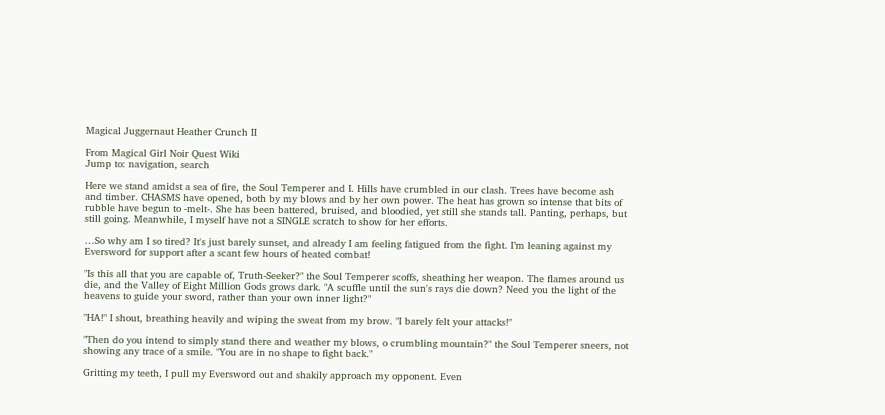Magical Juggernaut Heather Crunch II

From Magical Girl Noir Quest Wiki
Jump to: navigation, search

Here we stand amidst a sea of fire, the Soul Temperer and I. Hills have crumbled in our clash. Trees have become ash and timber. CHASMS have opened, both by my blows and by her own power. The heat has grown so intense that bits of rubble have begun to -melt-. She has been battered, bruised, and bloodied, yet still she stands tall. Panting, perhaps, but still going. Meanwhile, I myself have not a SINGLE scratch to show for her efforts.

…So why am I so tired? It's just barely sunset, and already I am feeling fatigued from the fight. I’m leaning against my Eversword for support after a scant few hours of heated combat!

"Is this all that you are capable of, Truth-Seeker?" the Soul Temperer scoffs, sheathing her weapon. The flames around us die, and the Valley of Eight Million Gods grows dark. "A scuffle until the sun's rays die down? Need you the light of the heavens to guide your sword, rather than your own inner light?"

"HA!" I shout, breathing heavily and wiping the sweat from my brow. "I barely felt your attacks!"

"Then do you intend to simply stand there and weather my blows, o crumbling mountain?" the Soul Temperer sneers, not showing any trace of a smile. "You are in no shape to fight back."

Gritting my teeth, I pull my Eversword out and shakily approach my opponent. Even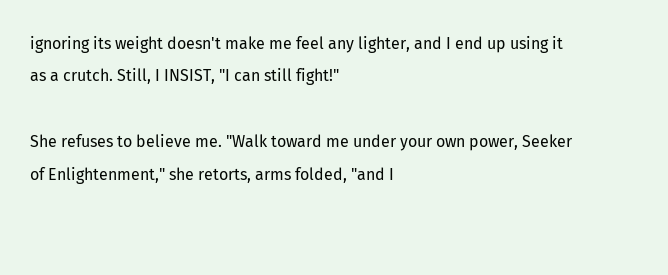ignoring its weight doesn't make me feel any lighter, and I end up using it as a crutch. Still, I INSIST, "I can still fight!"

She refuses to believe me. "Walk toward me under your own power, Seeker of Enlightenment," she retorts, arms folded, "and I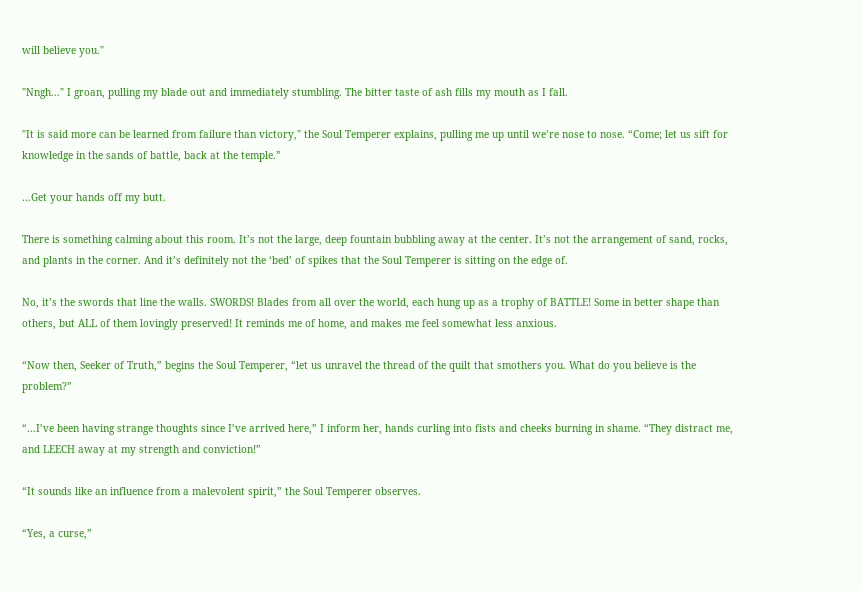will believe you."

"Nngh..." I groan, pulling my blade out and immediately stumbling. The bitter taste of ash fills my mouth as I fall.

"It is said more can be learned from failure than victory," the Soul Temperer explains, pulling me up until we’re nose to nose. “Come; let us sift for knowledge in the sands of battle, back at the temple.”

…Get your hands off my butt.

There is something calming about this room. It’s not the large, deep fountain bubbling away at the center. It’s not the arrangement of sand, rocks, and plants in the corner. And it’s definitely not the ‘bed’ of spikes that the Soul Temperer is sitting on the edge of.

No, it’s the swords that line the walls. SWORDS! Blades from all over the world, each hung up as a trophy of BATTLE! Some in better shape than others, but ALL of them lovingly preserved! It reminds me of home, and makes me feel somewhat less anxious.

“Now then, Seeker of Truth,” begins the Soul Temperer, “let us unravel the thread of the quilt that smothers you. What do you believe is the problem?”

“…I’ve been having strange thoughts since I’ve arrived here,” I inform her, hands curling into fists and cheeks burning in shame. “They distract me, and LEECH away at my strength and conviction!”

“It sounds like an influence from a malevolent spirit,” the Soul Temperer observes.

“Yes, a curse,”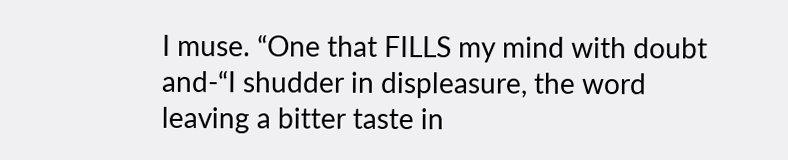I muse. “One that FILLS my mind with doubt and-“I shudder in displeasure, the word leaving a bitter taste in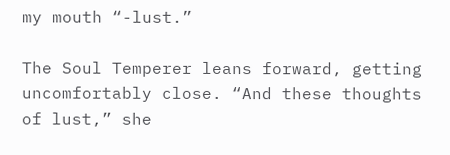my mouth “-lust.”

The Soul Temperer leans forward, getting uncomfortably close. “And these thoughts of lust,” she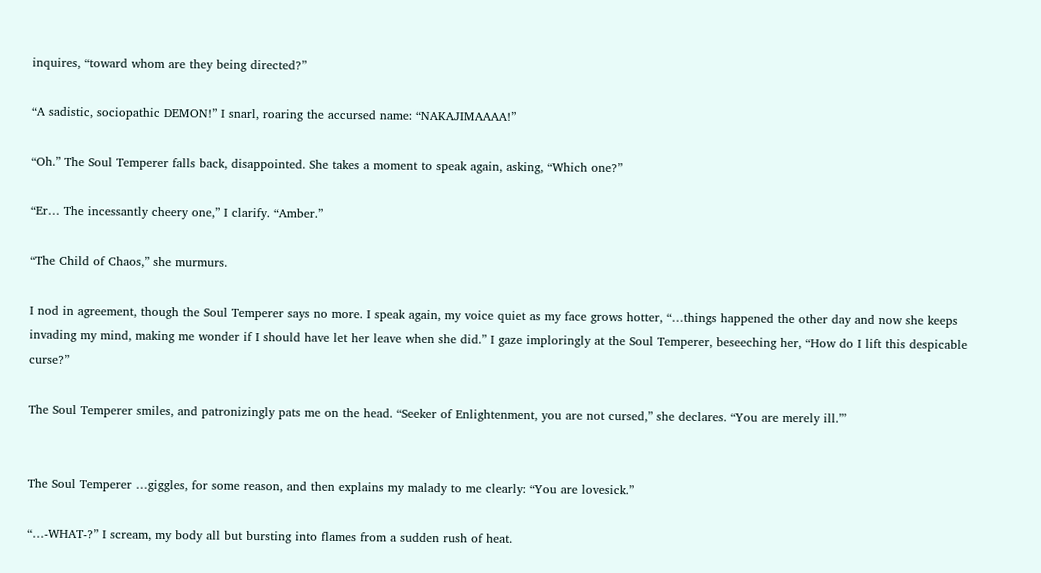inquires, “toward whom are they being directed?”

“A sadistic, sociopathic DEMON!” I snarl, roaring the accursed name: “NAKAJIMAAAA!”

“Oh.” The Soul Temperer falls back, disappointed. She takes a moment to speak again, asking, “Which one?”

“Er… The incessantly cheery one,” I clarify. “Amber.”

“The Child of Chaos,” she murmurs.

I nod in agreement, though the Soul Temperer says no more. I speak again, my voice quiet as my face grows hotter, “…things happened the other day and now she keeps invading my mind, making me wonder if I should have let her leave when she did.” I gaze imploringly at the Soul Temperer, beseeching her, “How do I lift this despicable curse?”

The Soul Temperer smiles, and patronizingly pats me on the head. “Seeker of Enlightenment, you are not cursed,” she declares. “You are merely ill.”’


The Soul Temperer …giggles, for some reason, and then explains my malady to me clearly: “You are lovesick.”

“…-WHAT-?” I scream, my body all but bursting into flames from a sudden rush of heat.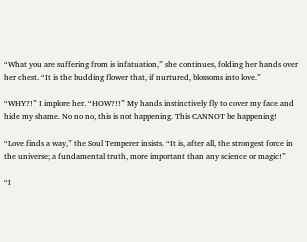“What you are suffering from is infatuation,” she continues, folding her hands over her chest. “It is the budding flower that, if nurtured, blossoms into love.”

“WHY?!” I implore her. “HOW?!!” My hands instinctively fly to cover my face and hide my shame. No no no, this is not happening. This CANNOT be happening!

“Love finds a way,” the Soul Temperer insists. “It is, after all, the strongest force in the universe; a fundamental truth, more important than any science or magic!”

“I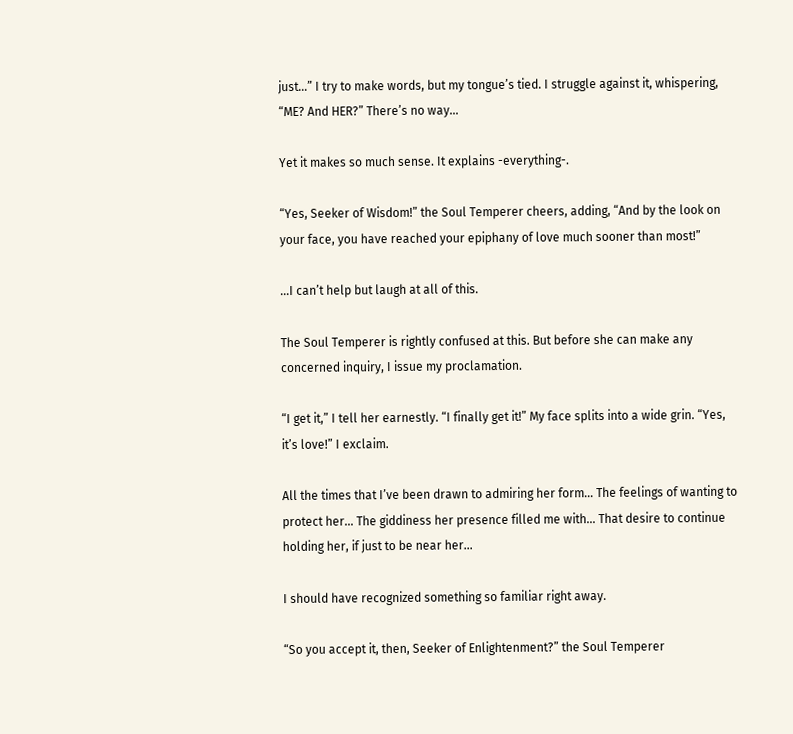just…” I try to make words, but my tongue’s tied. I struggle against it, whispering, “ME? And HER?” There’s no way…

Yet it makes so much sense. It explains -everything-.

“Yes, Seeker of Wisdom!” the Soul Temperer cheers, adding, “And by the look on your face, you have reached your epiphany of love much sooner than most!”

…I can’t help but laugh at all of this.

The Soul Temperer is rightly confused at this. But before she can make any concerned inquiry, I issue my proclamation.

“I get it,” I tell her earnestly. “I finally get it!” My face splits into a wide grin. “Yes, it’s love!” I exclaim.

All the times that I’ve been drawn to admiring her form… The feelings of wanting to protect her… The giddiness her presence filled me with… That desire to continue holding her, if just to be near her…

I should have recognized something so familiar right away.

“So you accept it, then, Seeker of Enlightenment?” the Soul Temperer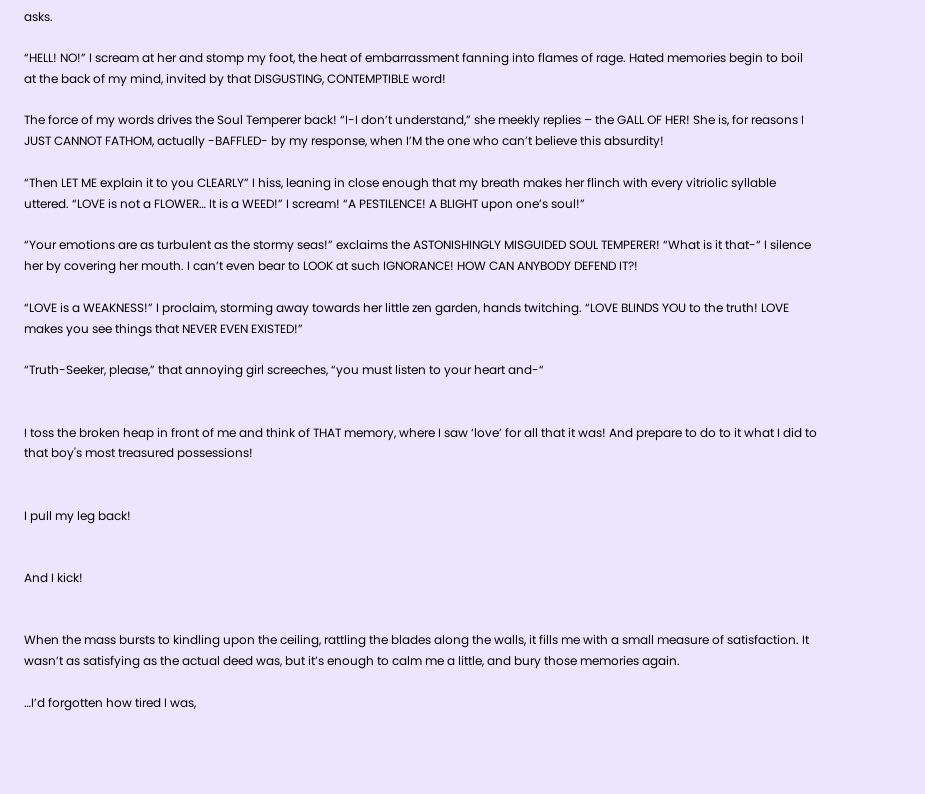asks.

“HELL! NO!” I scream at her and stomp my foot, the heat of embarrassment fanning into flames of rage. Hated memories begin to boil at the back of my mind, invited by that DISGUSTING, CONTEMPTIBLE word!

The force of my words drives the Soul Temperer back! “I-I don’t understand,” she meekly replies – the GALL OF HER! She is, for reasons I JUST CANNOT FATHOM, actually -BAFFLED- by my response, when I’M the one who can’t believe this absurdity!

“Then LET ME explain it to you CLEARLY” I hiss, leaning in close enough that my breath makes her flinch with every vitriolic syllable uttered. “LOVE is not a FLOWER… It is a WEED!” I scream! “A PESTILENCE! A BLIGHT upon one’s soul!”

“Your emotions are as turbulent as the stormy seas!” exclaims the ASTONISHINGLY MISGUIDED SOUL TEMPERER! “What is it that-“ I silence her by covering her mouth. I can’t even bear to LOOK at such IGNORANCE! HOW CAN ANYBODY DEFEND IT?!

“LOVE is a WEAKNESS!” I proclaim, storming away towards her little zen garden, hands twitching. “LOVE BLINDS YOU to the truth! LOVE makes you see things that NEVER EVEN EXISTED!”

“Truth-Seeker, please,” that annoying girl screeches, “you must listen to your heart and-“


I toss the broken heap in front of me and think of THAT memory, where I saw ‘love’ for all that it was! And prepare to do to it what I did to that boy's most treasured possessions!


I pull my leg back!


And I kick!


When the mass bursts to kindling upon the ceiling, rattling the blades along the walls, it fills me with a small measure of satisfaction. It wasn’t as satisfying as the actual deed was, but it’s enough to calm me a little, and bury those memories again.

…I’d forgotten how tired I was,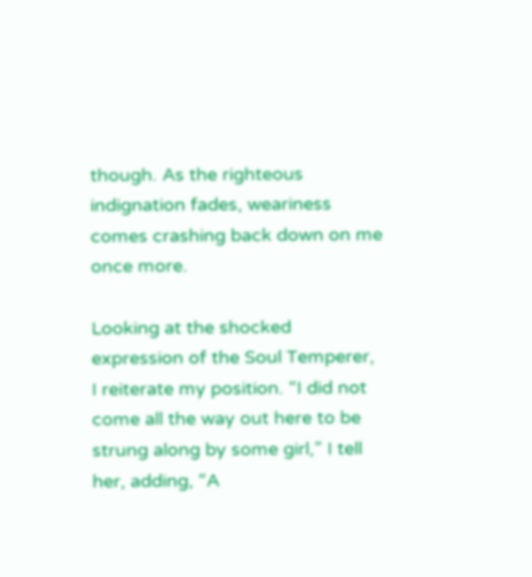though. As the righteous indignation fades, weariness comes crashing back down on me once more.

Looking at the shocked expression of the Soul Temperer, I reiterate my position. “I did not come all the way out here to be strung along by some girl,” I tell her, adding, “A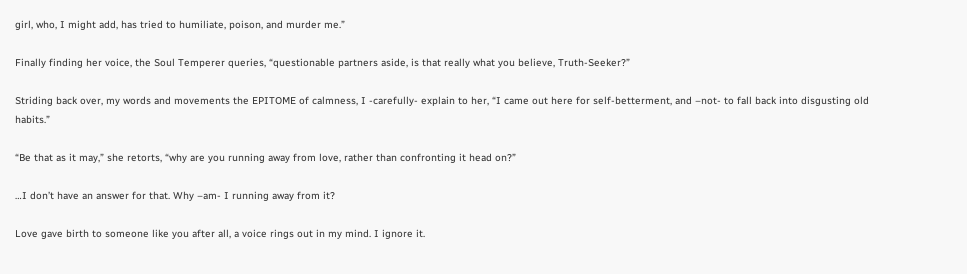girl, who, I might add, has tried to humiliate, poison, and murder me.”

Finally finding her voice, the Soul Temperer queries, “questionable partners aside, is that really what you believe, Truth-Seeker?”

Striding back over, my words and movements the EPITOME of calmness, I -carefully- explain to her, “I came out here for self-betterment, and –not- to fall back into disgusting old habits.”

“Be that as it may,” she retorts, “why are you running away from love, rather than confronting it head on?”

…I don’t have an answer for that. Why –am- I running away from it?

Love gave birth to someone like you after all, a voice rings out in my mind. I ignore it.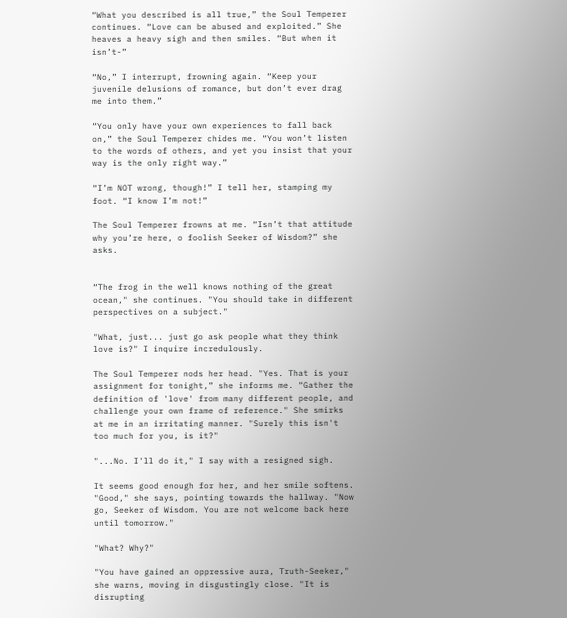“What you described is all true,” the Soul Temperer continues. “Love can be abused and exploited.” She heaves a heavy sigh and then smiles. “But when it isn’t-”

“No,” I interrupt, frowning again. “Keep your juvenile delusions of romance, but don’t ever drag me into them.”

“You only have your own experiences to fall back on,” the Soul Temperer chides me. “You won’t listen to the words of others, and yet you insist that your way is the only right way.”

“I’m NOT wrong, though!” I tell her, stamping my foot. “I know I’m not!”

The Soul Temperer frowns at me. “Isn’t that attitude why you’re here, o foolish Seeker of Wisdom?” she asks.


“The frog in the well knows nothing of the great ocean," she continues. "You should take in different perspectives on a subject."

"What, just... just go ask people what they think love is?" I inquire incredulously.

The Soul Temperer nods her head. "Yes. That is your assignment for tonight,” she informs me. “Gather the definition of 'love' from many different people, and challenge your own frame of reference." She smirks at me in an irritating manner. "Surely this isn't too much for you, is it?"

"...No. I'll do it," I say with a resigned sigh.

It seems good enough for her, and her smile softens. "Good," she says, pointing towards the hallway. "Now go, Seeker of Wisdom. You are not welcome back here until tomorrow."

"What? Why?"

"You have gained an oppressive aura, Truth-Seeker," she warns, moving in disgustingly close. "It is disrupting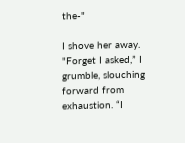the-"

I shove her away. "Forget I asked,” I grumble, slouching forward from exhaustion. “I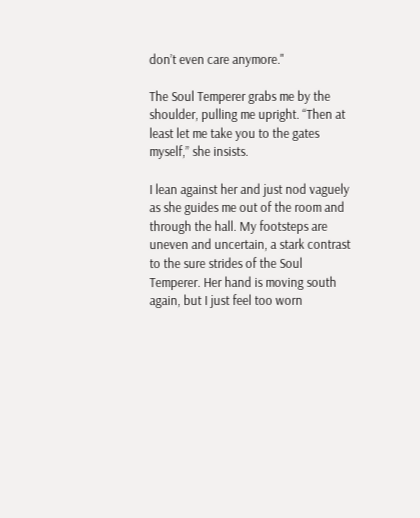don’t even care anymore."

The Soul Temperer grabs me by the shoulder, pulling me upright. “Then at least let me take you to the gates myself,” she insists.

I lean against her and just nod vaguely as she guides me out of the room and through the hall. My footsteps are uneven and uncertain, a stark contrast to the sure strides of the Soul Temperer. Her hand is moving south again, but I just feel too worn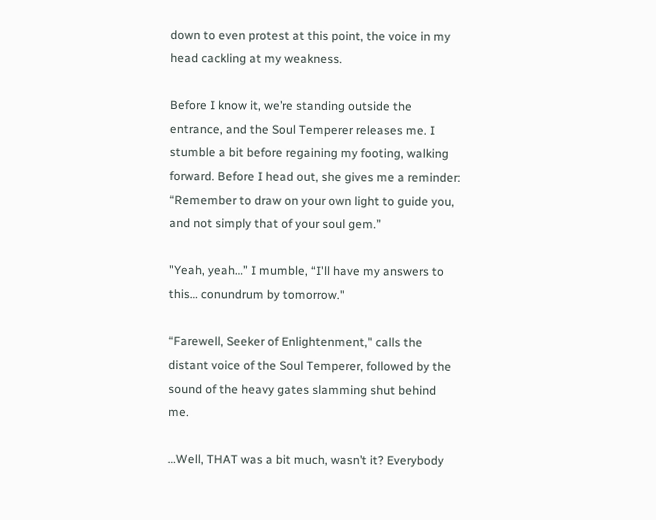down to even protest at this point, the voice in my head cackling at my weakness.

Before I know it, we’re standing outside the entrance, and the Soul Temperer releases me. I stumble a bit before regaining my footing, walking forward. Before I head out, she gives me a reminder: “Remember to draw on your own light to guide you, and not simply that of your soul gem.”

"Yeah, yeah…” I mumble, “I'll have my answers to this… conundrum by tomorrow."

“Farewell, Seeker of Enlightenment," calls the distant voice of the Soul Temperer, followed by the sound of the heavy gates slamming shut behind me.

…Well, THAT was a bit much, wasn’t it? Everybody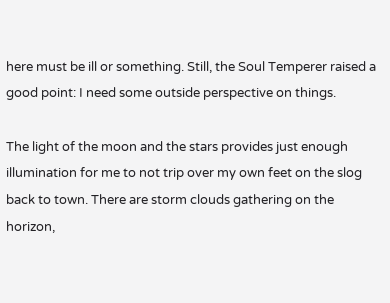here must be ill or something. Still, the Soul Temperer raised a good point: I need some outside perspective on things.

The light of the moon and the stars provides just enough illumination for me to not trip over my own feet on the slog back to town. There are storm clouds gathering on the horizon,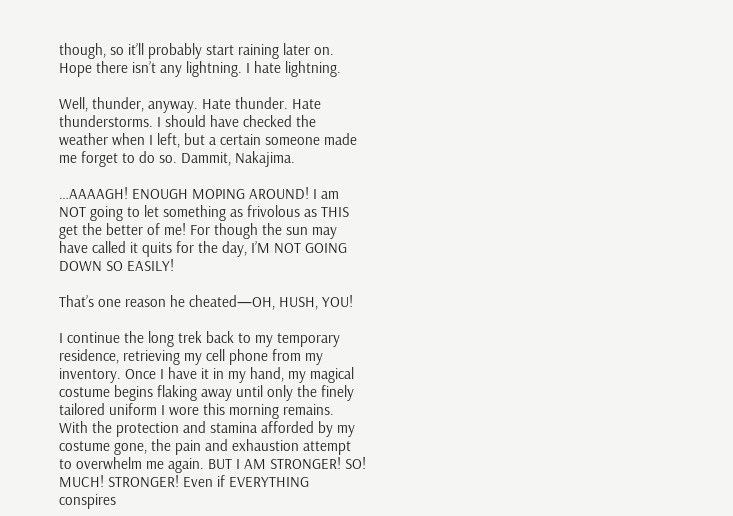though, so it’ll probably start raining later on. Hope there isn’t any lightning. I hate lightning.

Well, thunder, anyway. Hate thunder. Hate thunderstorms. I should have checked the weather when I left, but a certain someone made me forget to do so. Dammit, Nakajima.

…AAAAGH! ENOUGH MOPING AROUND! I am NOT going to let something as frivolous as THIS get the better of me! For though the sun may have called it quits for the day, I’M NOT GOING DOWN SO EASILY!

That’s one reason he cheated—OH, HUSH, YOU!

I continue the long trek back to my temporary residence, retrieving my cell phone from my inventory. Once I have it in my hand, my magical costume begins flaking away until only the finely tailored uniform I wore this morning remains. With the protection and stamina afforded by my costume gone, the pain and exhaustion attempt to overwhelm me again. BUT I AM STRONGER! SO! MUCH! STRONGER! Even if EVERYTHING conspires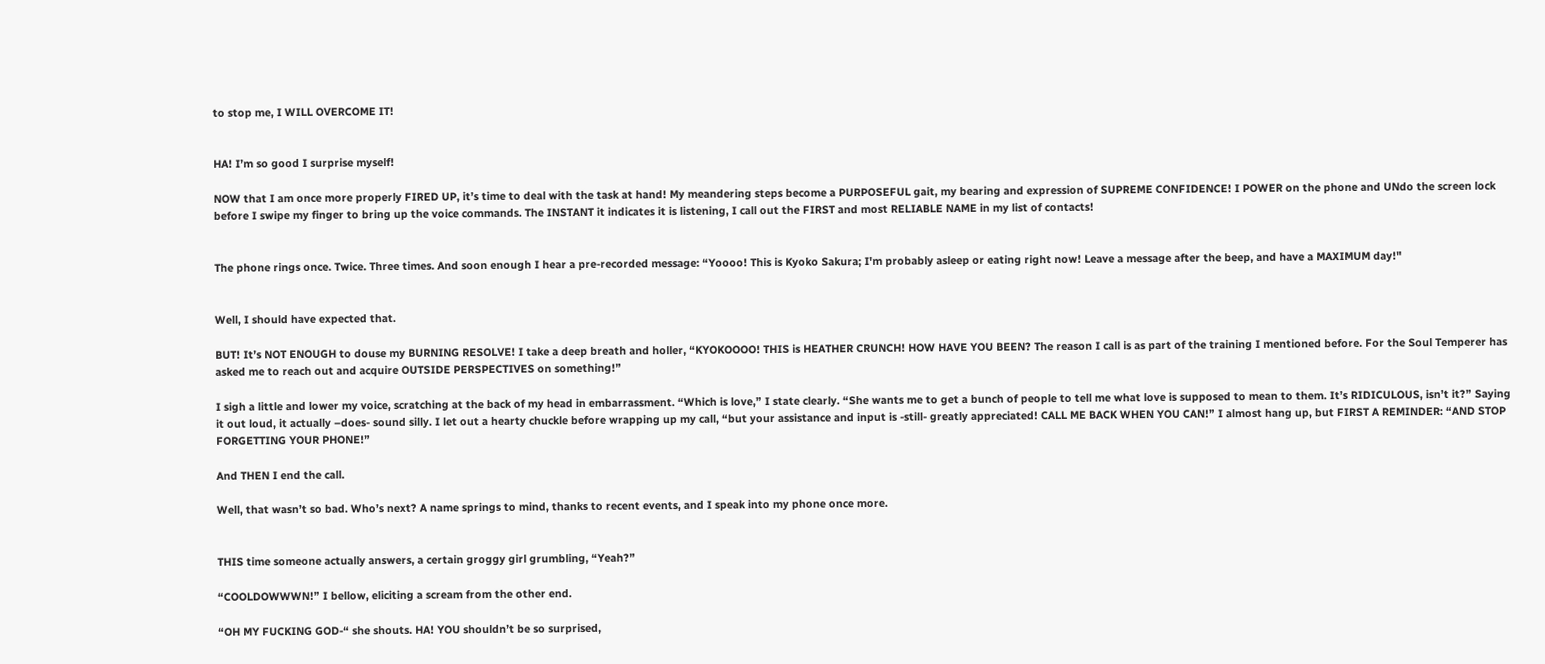to stop me, I WILL OVERCOME IT!


HA! I’m so good I surprise myself!

NOW that I am once more properly FIRED UP, it’s time to deal with the task at hand! My meandering steps become a PURPOSEFUL gait, my bearing and expression of SUPREME CONFIDENCE! I POWER on the phone and UNdo the screen lock before I swipe my finger to bring up the voice commands. The INSTANT it indicates it is listening, I call out the FIRST and most RELIABLE NAME in my list of contacts!


The phone rings once. Twice. Three times. And soon enough I hear a pre-recorded message: “Yoooo! This is Kyoko Sakura; I'm probably asleep or eating right now! Leave a message after the beep, and have a MAXIMUM day!"


Well, I should have expected that.

BUT! It’s NOT ENOUGH to douse my BURNING RESOLVE! I take a deep breath and holler, “KYOKOOOO! THIS is HEATHER CRUNCH! HOW HAVE YOU BEEN? The reason I call is as part of the training I mentioned before. For the Soul Temperer has asked me to reach out and acquire OUTSIDE PERSPECTIVES on something!”

I sigh a little and lower my voice, scratching at the back of my head in embarrassment. “Which is love,” I state clearly. “She wants me to get a bunch of people to tell me what love is supposed to mean to them. It’s RIDICULOUS, isn’t it?” Saying it out loud, it actually –does- sound silly. I let out a hearty chuckle before wrapping up my call, “but your assistance and input is -still- greatly appreciated! CALL ME BACK WHEN YOU CAN!” I almost hang up, but FIRST A REMINDER: “AND STOP FORGETTING YOUR PHONE!”

And THEN I end the call.

Well, that wasn’t so bad. Who’s next? A name springs to mind, thanks to recent events, and I speak into my phone once more.


THIS time someone actually answers, a certain groggy girl grumbling, “Yeah?”

“COOLDOWWWN!” I bellow, eliciting a scream from the other end.

“OH MY FUCKING GOD-“ she shouts. HA! YOU shouldn’t be so surprised,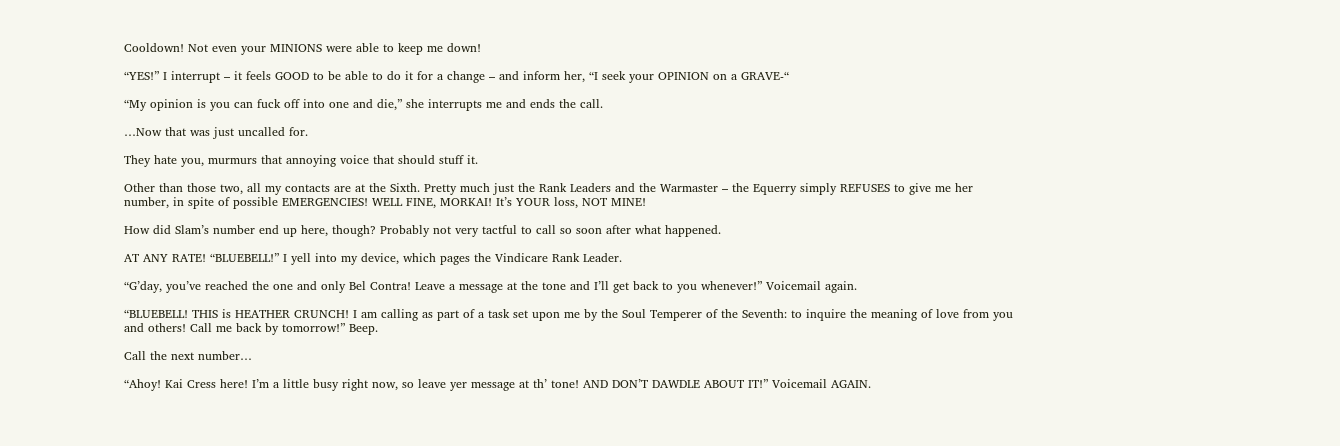Cooldown! Not even your MINIONS were able to keep me down!

“YES!” I interrupt – it feels GOOD to be able to do it for a change – and inform her, “I seek your OPINION on a GRAVE-“

“My opinion is you can fuck off into one and die,” she interrupts me and ends the call.

…Now that was just uncalled for.

They hate you, murmurs that annoying voice that should stuff it.

Other than those two, all my contacts are at the Sixth. Pretty much just the Rank Leaders and the Warmaster – the Equerry simply REFUSES to give me her number, in spite of possible EMERGENCIES! WELL FINE, MORKAI! It’s YOUR loss, NOT MINE!

How did Slam’s number end up here, though? Probably not very tactful to call so soon after what happened.

AT ANY RATE! “BLUEBELL!” I yell into my device, which pages the Vindicare Rank Leader.

“G’day, you’ve reached the one and only Bel Contra! Leave a message at the tone and I’ll get back to you whenever!” Voicemail again.

“BLUEBELL! THIS is HEATHER CRUNCH! I am calling as part of a task set upon me by the Soul Temperer of the Seventh: to inquire the meaning of love from you and others! Call me back by tomorrow!” Beep.

Call the next number…

“Ahoy! Kai Cress here! I’m a little busy right now, so leave yer message at th’ tone! AND DON’T DAWDLE ABOUT IT!” Voicemail AGAIN.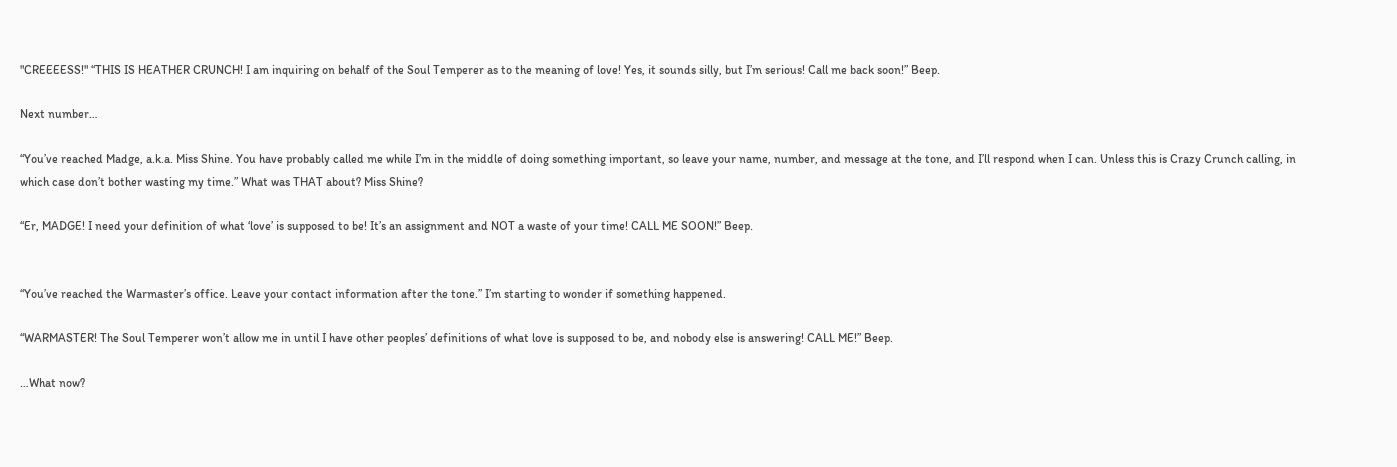"CREEEESS!" “THIS IS HEATHER CRUNCH! I am inquiring on behalf of the Soul Temperer as to the meaning of love! Yes, it sounds silly, but I’m serious! Call me back soon!” Beep.

Next number…

“You’ve reached Madge, a.k.a. Miss Shine. You have probably called me while I’m in the middle of doing something important, so leave your name, number, and message at the tone, and I’ll respond when I can. Unless this is Crazy Crunch calling, in which case don’t bother wasting my time.” What was THAT about? Miss Shine?

“Er, MADGE! I need your definition of what ‘love’ is supposed to be! It’s an assignment and NOT a waste of your time! CALL ME SOON!” Beep.


“You’ve reached the Warmaster’s office. Leave your contact information after the tone.” I’m starting to wonder if something happened.

“WARMASTER! The Soul Temperer won’t allow me in until I have other peoples’ definitions of what love is supposed to be, and nobody else is answering! CALL ME!” Beep.

…What now?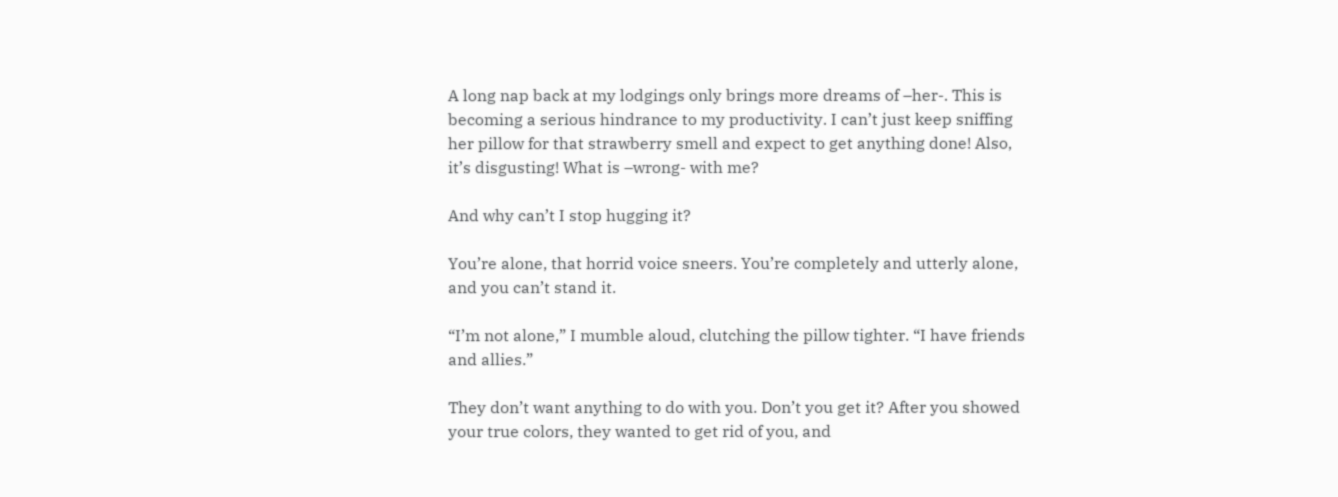A long nap back at my lodgings only brings more dreams of –her-. This is becoming a serious hindrance to my productivity. I can’t just keep sniffing her pillow for that strawberry smell and expect to get anything done! Also, it’s disgusting! What is –wrong- with me?

And why can’t I stop hugging it?

You’re alone, that horrid voice sneers. You’re completely and utterly alone, and you can’t stand it.

“I’m not alone,” I mumble aloud, clutching the pillow tighter. “I have friends and allies.”

They don’t want anything to do with you. Don’t you get it? After you showed your true colors, they wanted to get rid of you, and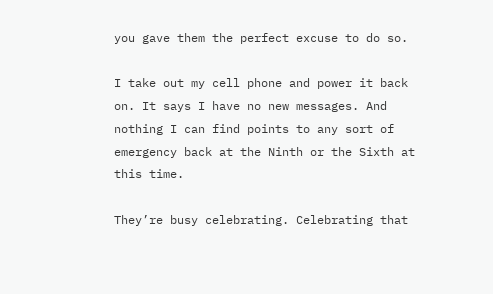you gave them the perfect excuse to do so.

I take out my cell phone and power it back on. It says I have no new messages. And nothing I can find points to any sort of emergency back at the Ninth or the Sixth at this time.

They’re busy celebrating. Celebrating that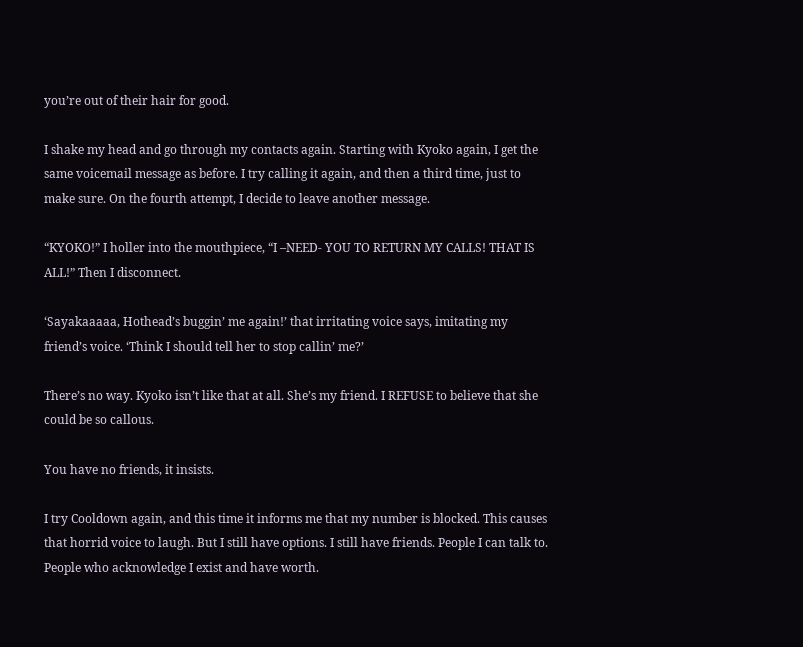you’re out of their hair for good.

I shake my head and go through my contacts again. Starting with Kyoko again, I get the same voicemail message as before. I try calling it again, and then a third time, just to make sure. On the fourth attempt, I decide to leave another message.

“KYOKO!” I holler into the mouthpiece, “I –NEED- YOU TO RETURN MY CALLS! THAT IS ALL!” Then I disconnect.

‘Sayakaaaaa, Hothead’s buggin’ me again!’ that irritating voice says, imitating my friend’s voice. ‘Think I should tell her to stop callin’ me?’

There’s no way. Kyoko isn’t like that at all. She’s my friend. I REFUSE to believe that she could be so callous.

You have no friends, it insists.

I try Cooldown again, and this time it informs me that my number is blocked. This causes that horrid voice to laugh. But I still have options. I still have friends. People I can talk to. People who acknowledge I exist and have worth.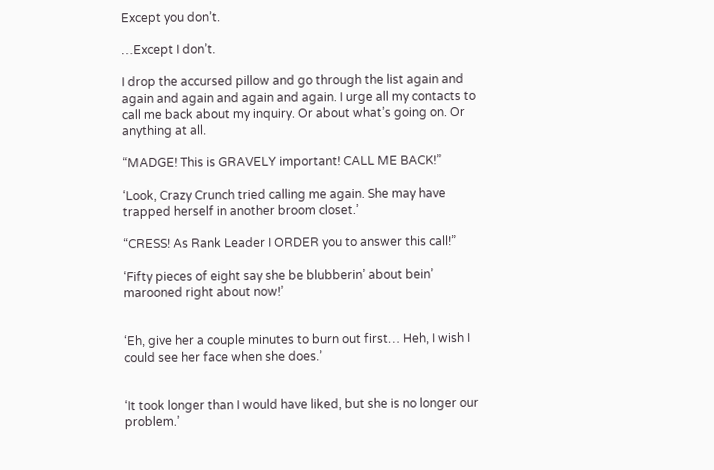Except you don’t.

…Except I don’t.

I drop the accursed pillow and go through the list again and again and again and again and again. I urge all my contacts to call me back about my inquiry. Or about what’s going on. Or anything at all.

“MADGE! This is GRAVELY important! CALL ME BACK!”

‘Look, Crazy Crunch tried calling me again. She may have trapped herself in another broom closet.’

“CRESS! As Rank Leader I ORDER you to answer this call!”

‘Fifty pieces of eight say she be blubberin’ about bein’ marooned right about now!’


‘Eh, give her a couple minutes to burn out first… Heh, I wish I could see her face when she does.’


‘It took longer than I would have liked, but she is no longer our problem.’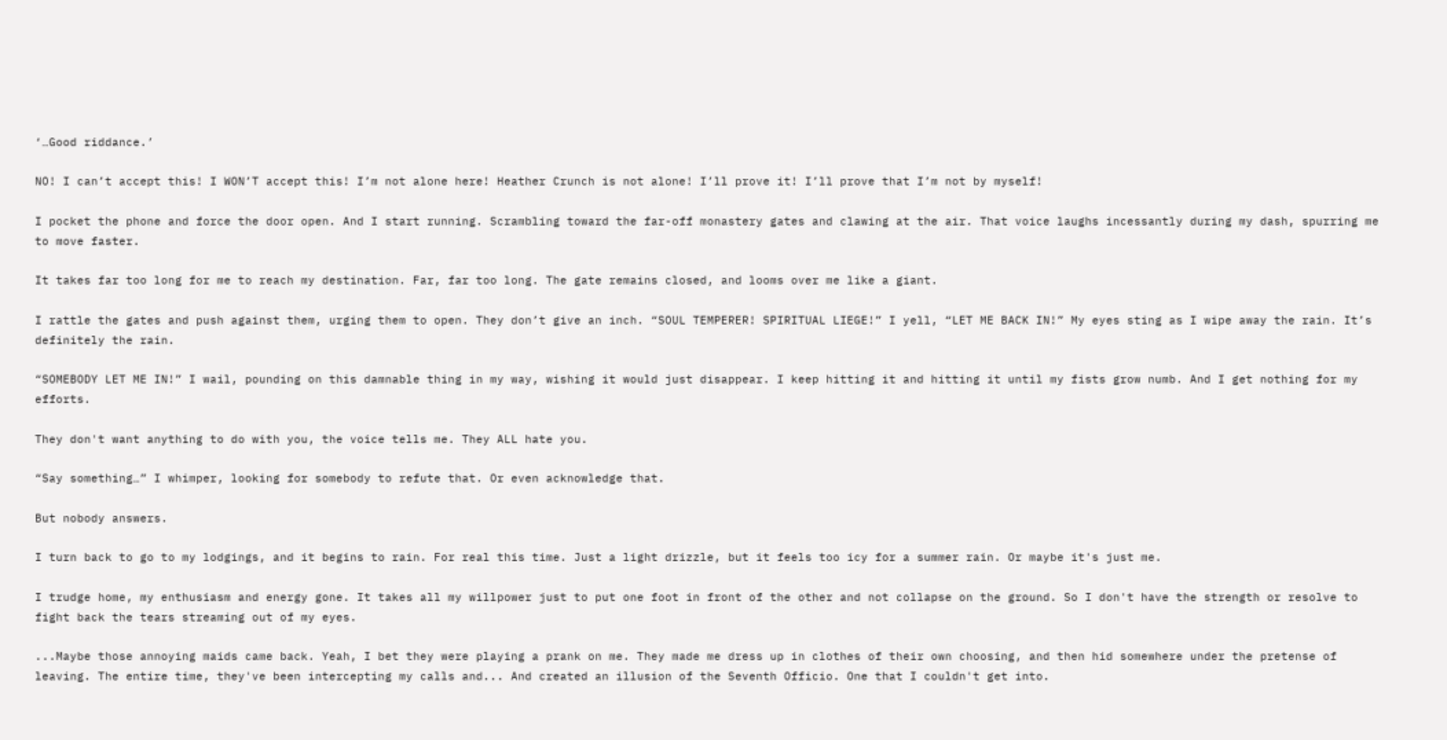‘…Good riddance.’

NO! I can’t accept this! I WON’T accept this! I’m not alone here! Heather Crunch is not alone! I’ll prove it! I’ll prove that I’m not by myself!

I pocket the phone and force the door open. And I start running. Scrambling toward the far-off monastery gates and clawing at the air. That voice laughs incessantly during my dash, spurring me to move faster.

It takes far too long for me to reach my destination. Far, far too long. The gate remains closed, and looms over me like a giant.

I rattle the gates and push against them, urging them to open. They don’t give an inch. “SOUL TEMPERER! SPIRITUAL LIEGE!” I yell, “LET ME BACK IN!” My eyes sting as I wipe away the rain. It’s definitely the rain.

“SOMEBODY LET ME IN!” I wail, pounding on this damnable thing in my way, wishing it would just disappear. I keep hitting it and hitting it until my fists grow numb. And I get nothing for my efforts.

They don't want anything to do with you, the voice tells me. They ALL hate you.

“Say something…” I whimper, looking for somebody to refute that. Or even acknowledge that.

But nobody answers.

I turn back to go to my lodgings, and it begins to rain. For real this time. Just a light drizzle, but it feels too icy for a summer rain. Or maybe it's just me.

I trudge home, my enthusiasm and energy gone. It takes all my willpower just to put one foot in front of the other and not collapse on the ground. So I don't have the strength or resolve to fight back the tears streaming out of my eyes.

...Maybe those annoying maids came back. Yeah, I bet they were playing a prank on me. They made me dress up in clothes of their own choosing, and then hid somewhere under the pretense of leaving. The entire time, they've been intercepting my calls and... And created an illusion of the Seventh Officio. One that I couldn't get into.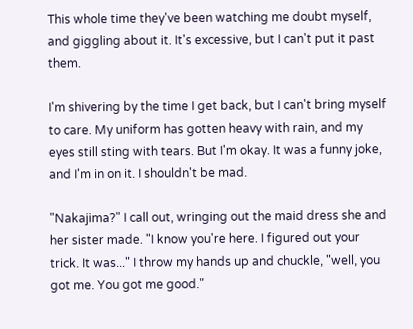This whole time they've been watching me doubt myself, and giggling about it. It's excessive, but I can't put it past them.

I'm shivering by the time I get back, but I can't bring myself to care. My uniform has gotten heavy with rain, and my eyes still sting with tears. But I'm okay. It was a funny joke, and I'm in on it. I shouldn't be mad.

"Nakajima?" I call out, wringing out the maid dress she and her sister made. "I know you're here. I figured out your trick. It was..." I throw my hands up and chuckle, "well, you got me. You got me good."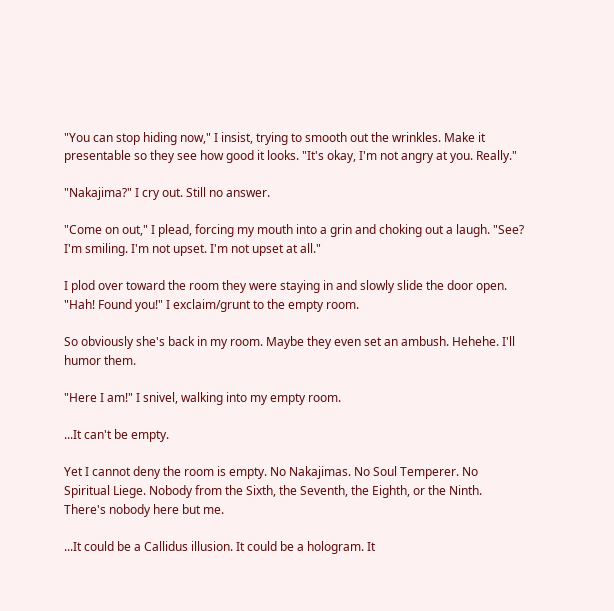"You can stop hiding now," I insist, trying to smooth out the wrinkles. Make it presentable so they see how good it looks. "It's okay, I'm not angry at you. Really."

"Nakajima?" I cry out. Still no answer.

"Come on out," I plead, forcing my mouth into a grin and choking out a laugh. "See? I'm smiling. I'm not upset. I'm not upset at all."

I plod over toward the room they were staying in and slowly slide the door open. "Hah! Found you!" I exclaim/grunt to the empty room.

So obviously she's back in my room. Maybe they even set an ambush. Hehehe. I'll humor them.

"Here I am!" I snivel, walking into my empty room.

...It can't be empty.

Yet I cannot deny the room is empty. No Nakajimas. No Soul Temperer. No Spiritual Liege. Nobody from the Sixth, the Seventh, the Eighth, or the Ninth. There's nobody here but me.

...It could be a Callidus illusion. It could be a hologram. It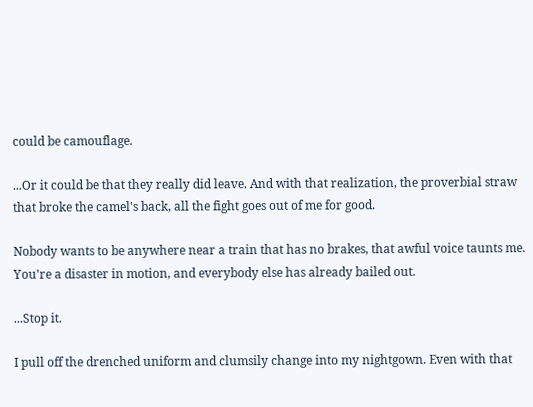could be camouflage.

...Or it could be that they really did leave. And with that realization, the proverbial straw that broke the camel's back, all the fight goes out of me for good.

Nobody wants to be anywhere near a train that has no brakes, that awful voice taunts me. You're a disaster in motion, and everybody else has already bailed out.

...Stop it.

I pull off the drenched uniform and clumsily change into my nightgown. Even with that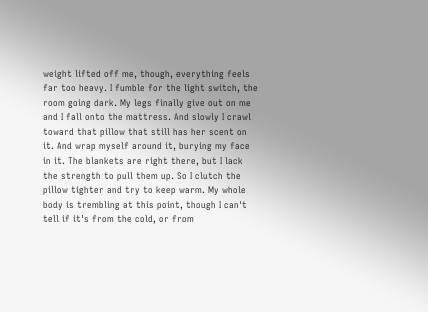weight lifted off me, though, everything feels far too heavy. I fumble for the light switch, the room going dark. My legs finally give out on me and I fall onto the mattress. And slowly I crawl toward that pillow that still has her scent on it. And wrap myself around it, burying my face in it. The blankets are right there, but I lack the strength to pull them up. So I clutch the pillow tighter and try to keep warm. My whole body is trembling at this point, though I can't tell if it's from the cold, or from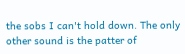the sobs I can't hold down. The only other sound is the patter of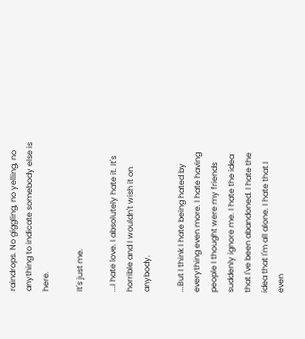raindrops. No giggling, no yelling, no anything to indicate somebody else is here.

It's just me.

...I hate love. I absolutely hate it. It's horrible and I wouldn't wish it on anybody.

...But I think I hate being hated by everything even more. I hate having people I thought were my friends suddenly ignore me. I hate the idea that I've been abandoned. I hate the idea that I'm all alone. I hate that I even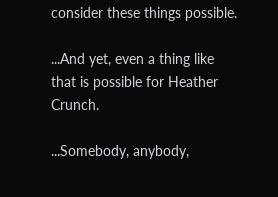consider these things possible.

...And yet, even a thing like that is possible for Heather Crunch.

...Somebody, anybody,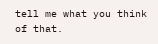tell me what you think of that.